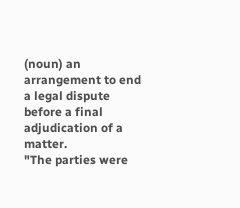(noun) an arrangement to end a legal dispute before a final adjudication of a matter.
"The parties were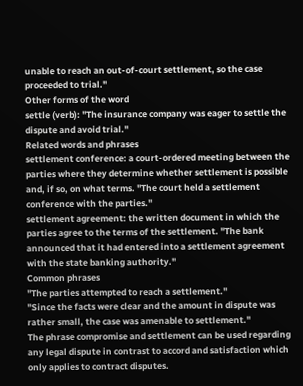unable to reach an out-of-court settlement, so the case proceeded to trial."
Other forms of the word
settle (verb): "The insurance company was eager to settle the dispute and avoid trial."
Related words and phrases
settlement conference: a court-ordered meeting between the parties where they determine whether settlement is possible and, if so, on what terms. "The court held a settlement conference with the parties."
settlement agreement: the written document in which the parties agree to the terms of the settlement. "The bank announced that it had entered into a settlement agreement with the state banking authority."
Common phrases
"The parties attempted to reach a settlement."
"Since the facts were clear and the amount in dispute was rather small, the case was amenable to settlement."
The phrase compromise and settlement can be used regarding any legal dispute in contrast to accord and satisfaction which only applies to contract disputes.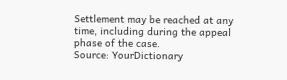Settlement may be reached at any time, including during the appeal phase of the case.
Source: YourDictionary